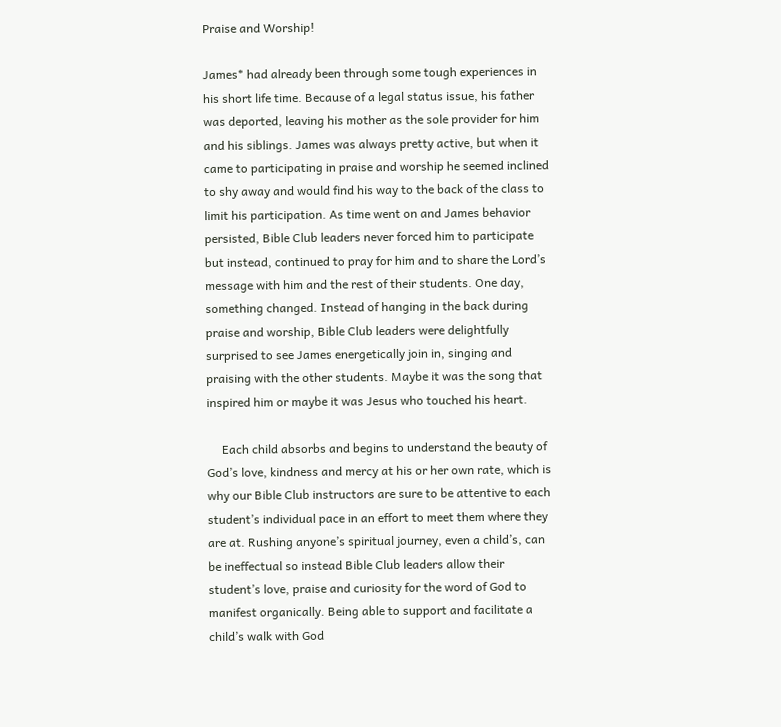Praise and Worship!

James* had already been through some tough experiences in his short life time. Because of a legal status issue, his father was deported, leaving his mother as the sole provider for him and his siblings. James was always pretty active, but when it came to participating in praise and worship he seemed inclined to shy away and would find his way to the back of the class to limit his participation. As time went on and James behavior persisted, Bible Club leaders never forced him to participate but instead, continued to pray for him and to share the Lord’s message with him and the rest of their students. One day, something changed. Instead of hanging in the back during praise and worship, Bible Club leaders were delightfully surprised to see James energetically join in, singing and praising with the other students. Maybe it was the song that inspired him or maybe it was Jesus who touched his heart.

     Each child absorbs and begins to understand the beauty of God’s love, kindness and mercy at his or her own rate, which is why our Bible Club instructors are sure to be attentive to each student’s individual pace in an effort to meet them where they are at. Rushing anyone’s spiritual journey, even a child’s, can be ineffectual so instead Bible Club leaders allow their student’s love, praise and curiosity for the word of God to manifest organically. Being able to support and facilitate a child’s walk with God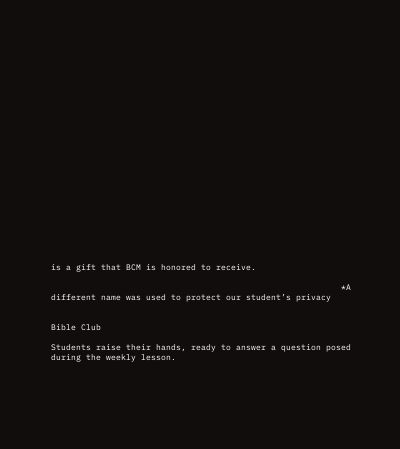is a gift that BCM is honored to receive.

                                                          *A different name was used to protect our student’s privacy


Bible Club

Students raise their hands, ready to answer a question posed during the weekly lesson.